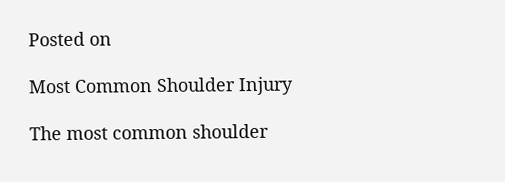Posted on

Most Common Shoulder Injury

The most common shoulder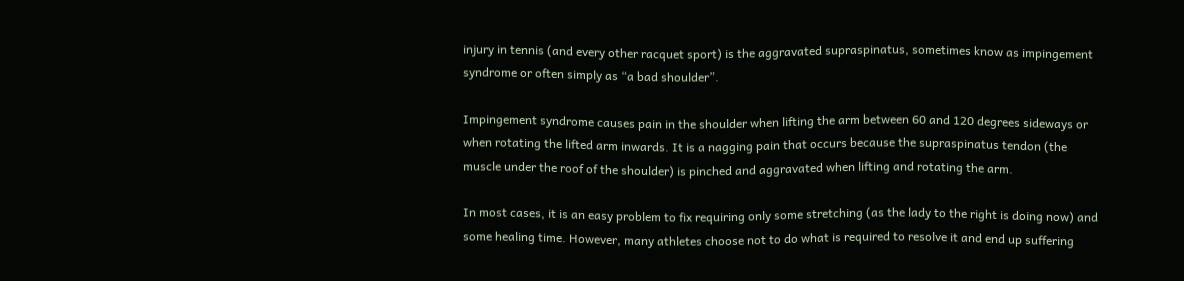injury in tennis (and every other racquet sport) is the aggravated supraspinatus, sometimes know as impingement syndrome or often simply as “a bad shoulder”.

Impingement syndrome causes pain in the shoulder when lifting the arm between 60 and 120 degrees sideways or when rotating the lifted arm inwards. It is a nagging pain that occurs because the supraspinatus tendon (the muscle under the roof of the shoulder) is pinched and aggravated when lifting and rotating the arm.

In most cases, it is an easy problem to fix requiring only some stretching (as the lady to the right is doing now) and some healing time. However, many athletes choose not to do what is required to resolve it and end up suffering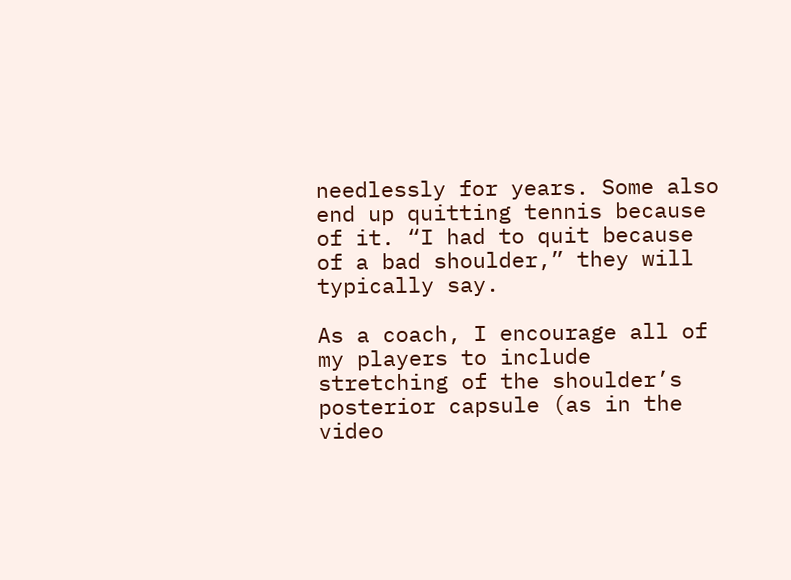needlessly for years. Some also end up quitting tennis because of it. “I had to quit because of a bad shoulder,” they will typically say.

As a coach, I encourage all of my players to include stretching of the shoulder’s posterior capsule (as in the video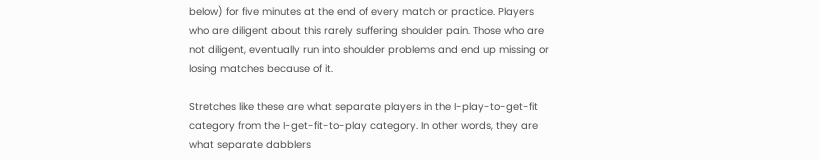below) for five minutes at the end of every match or practice. Players who are diligent about this rarely suffering shoulder pain. Those who are not diligent, eventually run into shoulder problems and end up missing or losing matches because of it.

Stretches like these are what separate players in the I-play-to-get-fit category from the I-get-fit-to-play category. In other words, they are what separate dabblers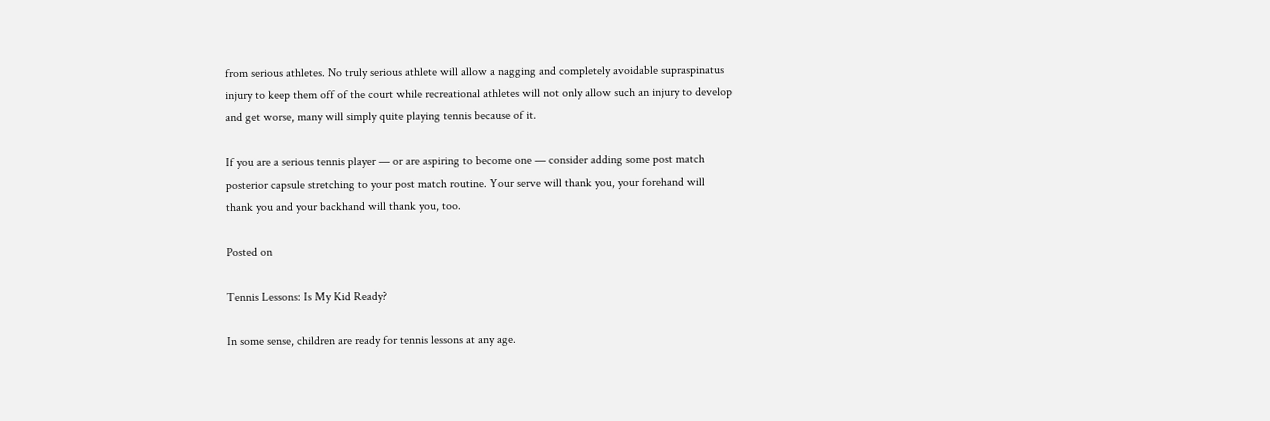from serious athletes. No truly serious athlete will allow a nagging and completely avoidable supraspinatus injury to keep them off of the court while recreational athletes will not only allow such an injury to develop and get worse, many will simply quite playing tennis because of it.

If you are a serious tennis player — or are aspiring to become one — consider adding some post match posterior capsule stretching to your post match routine. Your serve will thank you, your forehand will thank you and your backhand will thank you, too.

Posted on

Tennis Lessons: Is My Kid Ready?

In some sense, children are ready for tennis lessons at any age.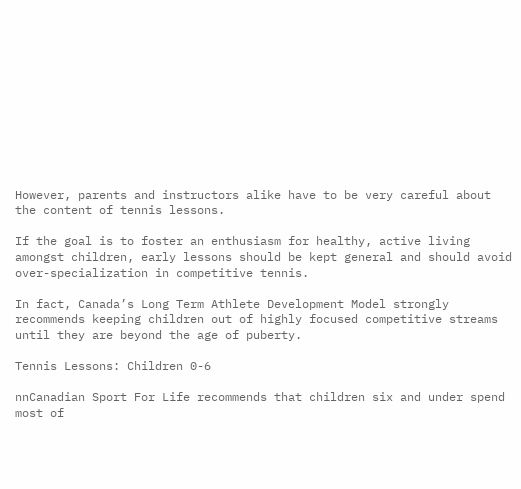However, parents and instructors alike have to be very careful about the content of tennis lessons.

If the goal is to foster an enthusiasm for healthy, active living amongst children, early lessons should be kept general and should avoid over-specialization in competitive tennis.

In fact, Canada’s Long Term Athlete Development Model strongly recommends keeping children out of highly focused competitive streams until they are beyond the age of puberty.

Tennis Lessons: Children 0-6

nnCanadian Sport For Life recommends that children six and under spend most of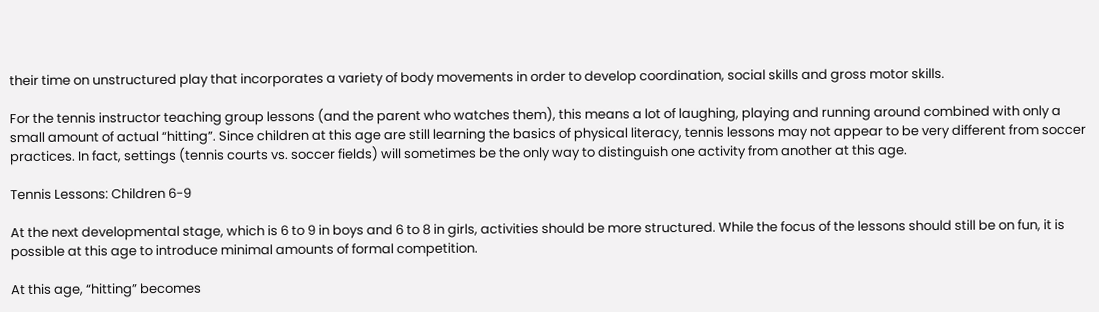their time on unstructured play that incorporates a variety of body movements in order to develop coordination, social skills and gross motor skills.

For the tennis instructor teaching group lessons (and the parent who watches them), this means a lot of laughing, playing and running around combined with only a small amount of actual “hitting”. Since children at this age are still learning the basics of physical literacy, tennis lessons may not appear to be very different from soccer practices. In fact, settings (tennis courts vs. soccer fields) will sometimes be the only way to distinguish one activity from another at this age.

Tennis Lessons: Children 6-9

At the next developmental stage, which is 6 to 9 in boys and 6 to 8 in girls, activities should be more structured. While the focus of the lessons should still be on fun, it is possible at this age to introduce minimal amounts of formal competition.

At this age, “hitting” becomes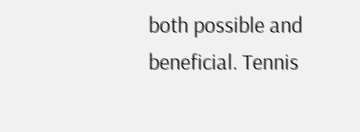both possible and beneficial. Tennis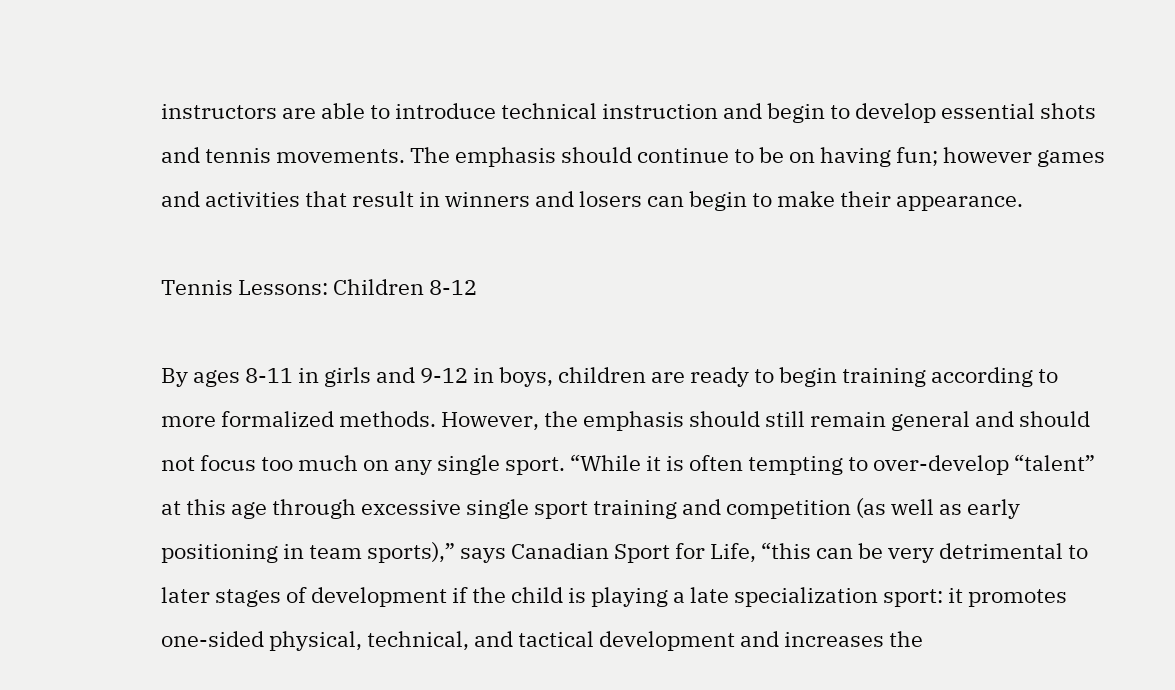instructors are able to introduce technical instruction and begin to develop essential shots and tennis movements. The emphasis should continue to be on having fun; however games and activities that result in winners and losers can begin to make their appearance.

Tennis Lessons: Children 8-12

By ages 8-11 in girls and 9-12 in boys, children are ready to begin training according to more formalized methods. However, the emphasis should still remain general and should not focus too much on any single sport. “While it is often tempting to over-develop “talent” at this age through excessive single sport training and competition (as well as early positioning in team sports),” says Canadian Sport for Life, “this can be very detrimental to later stages of development if the child is playing a late specialization sport: it promotes one-sided physical, technical, and tactical development and increases the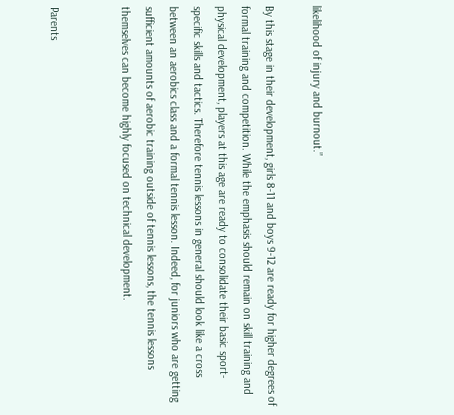likelihood of injury and burnout.”

By this stage in their development, girls 8-11 and boys 9-12 are ready for higher degrees of formal training and competition. While the emphasis should remain on skill training and physical development, players at this age are ready to consolidate their basic sport-specific skills and tactics. Therefore tennis lessons in general should look like a cross between an aerobics class and a formal tennis lesson. Indeed, for juniors who are getting sufficient amounts of aerobic training outside of tennis lessons, the tennis lessons themselves can become highly focused on technical development.


Parents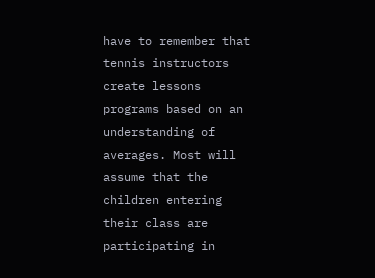have to remember that tennis instructors create lessons programs based on an understanding of averages. Most will assume that the children entering their class are participating in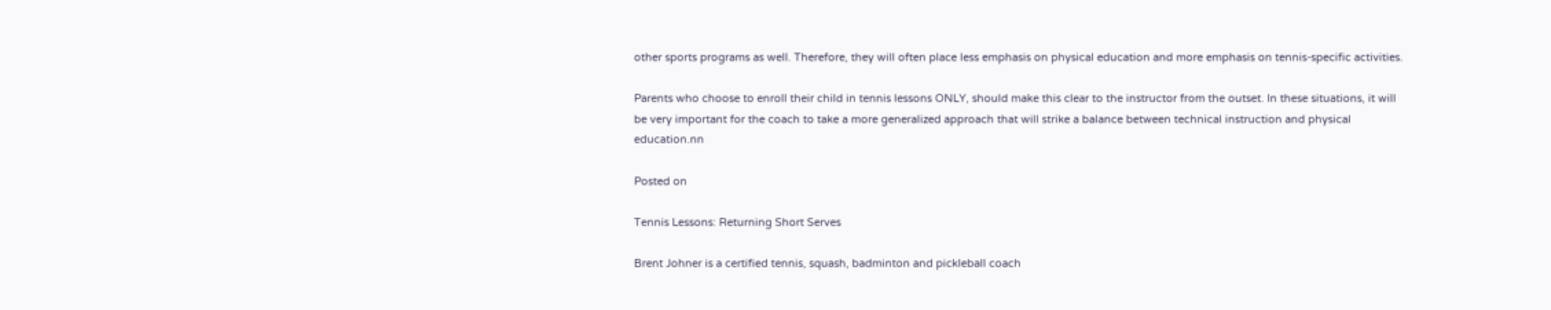other sports programs as well. Therefore, they will often place less emphasis on physical education and more emphasis on tennis-specific activities.

Parents who choose to enroll their child in tennis lessons ONLY, should make this clear to the instructor from the outset. In these situations, it will be very important for the coach to take a more generalized approach that will strike a balance between technical instruction and physical education.nn

Posted on

Tennis Lessons: Returning Short Serves

Brent Johner is a certified tennis, squash, badminton and pickleball coach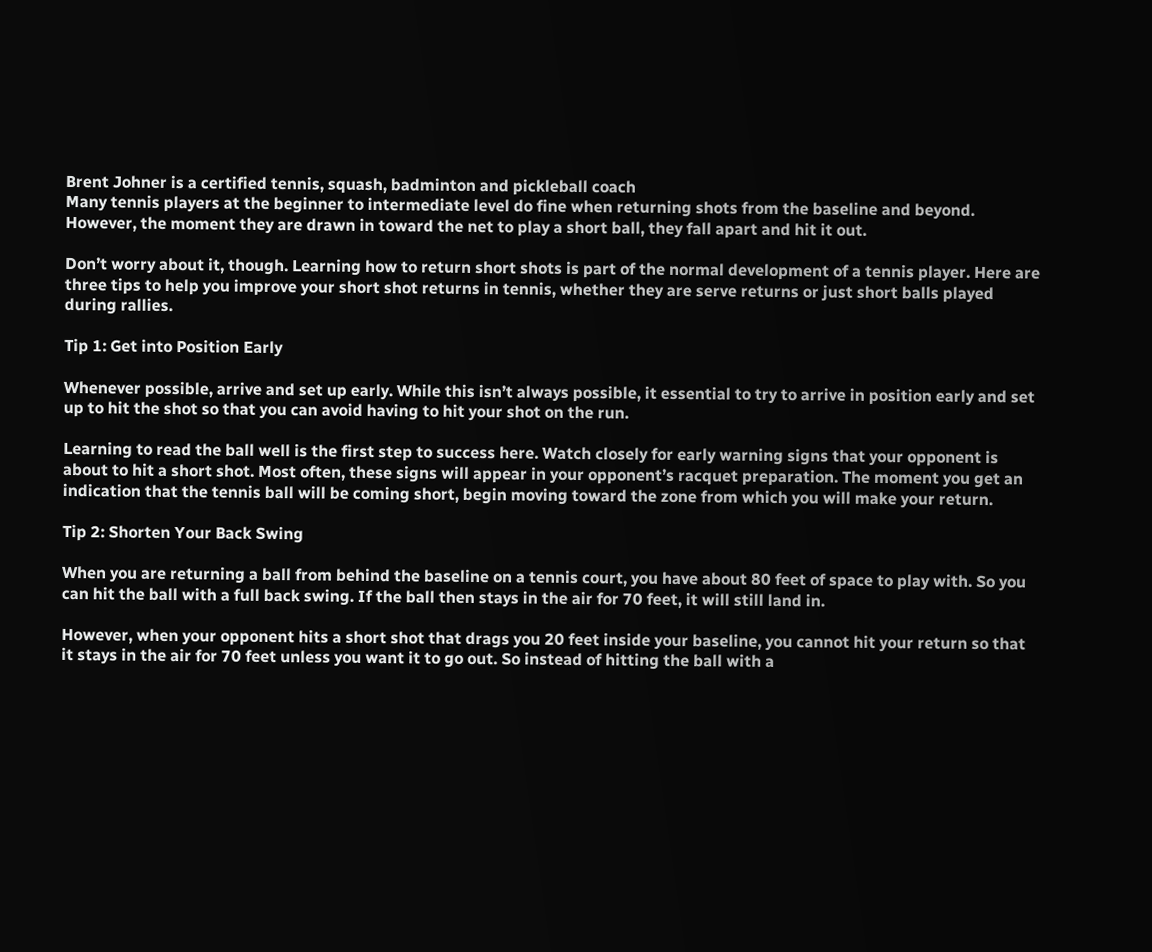Brent Johner is a certified tennis, squash, badminton and pickleball coach
Many tennis players at the beginner to intermediate level do fine when returning shots from the baseline and beyond. However, the moment they are drawn in toward the net to play a short ball, they fall apart and hit it out.

Don’t worry about it, though. Learning how to return short shots is part of the normal development of a tennis player. Here are three tips to help you improve your short shot returns in tennis, whether they are serve returns or just short balls played during rallies.

Tip 1: Get into Position Early

Whenever possible, arrive and set up early. While this isn’t always possible, it essential to try to arrive in position early and set up to hit the shot so that you can avoid having to hit your shot on the run.

Learning to read the ball well is the first step to success here. Watch closely for early warning signs that your opponent is about to hit a short shot. Most often, these signs will appear in your opponent’s racquet preparation. The moment you get an indication that the tennis ball will be coming short, begin moving toward the zone from which you will make your return.

Tip 2: Shorten Your Back Swing

When you are returning a ball from behind the baseline on a tennis court, you have about 80 feet of space to play with. So you can hit the ball with a full back swing. If the ball then stays in the air for 70 feet, it will still land in.

However, when your opponent hits a short shot that drags you 20 feet inside your baseline, you cannot hit your return so that it stays in the air for 70 feet unless you want it to go out. So instead of hitting the ball with a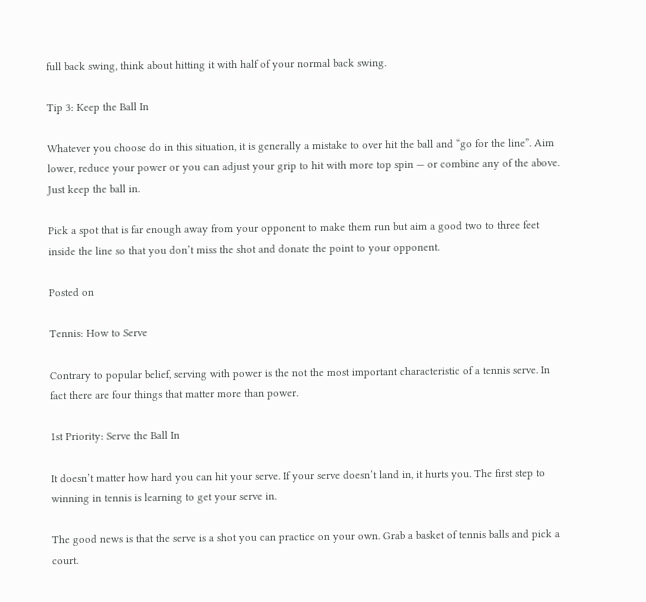full back swing, think about hitting it with half of your normal back swing.

Tip 3: Keep the Ball In

Whatever you choose do in this situation, it is generally a mistake to over hit the ball and “go for the line”. Aim lower, reduce your power or you can adjust your grip to hit with more top spin — or combine any of the above. Just keep the ball in.

Pick a spot that is far enough away from your opponent to make them run but aim a good two to three feet inside the line so that you don’t miss the shot and donate the point to your opponent.

Posted on

Tennis: How to Serve

Contrary to popular belief, serving with power is the not the most important characteristic of a tennis serve. In fact there are four things that matter more than power.

1st Priority: Serve the Ball In

It doesn’t matter how hard you can hit your serve. If your serve doesn’t land in, it hurts you. The first step to winning in tennis is learning to get your serve in.

The good news is that the serve is a shot you can practice on your own. Grab a basket of tennis balls and pick a court.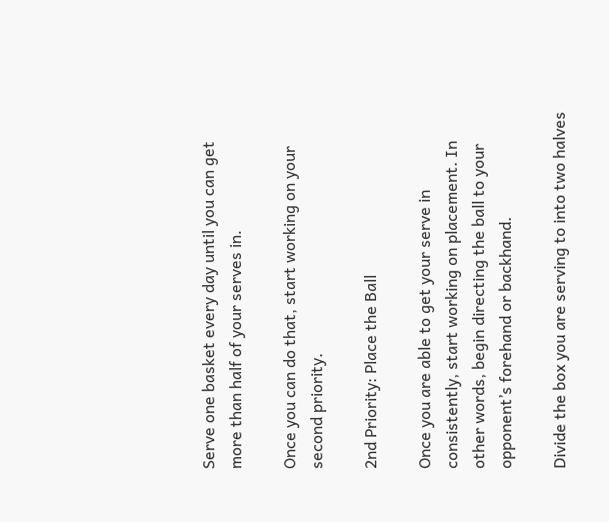Serve one basket every day until you can get more than half of your serves in.

Once you can do that, start working on your second priority.

2nd Priority: Place the Ball

Once you are able to get your serve in consistently, start working on placement. In other words, begin directing the ball to your opponent’s forehand or backhand.

Divide the box you are serving to into two halves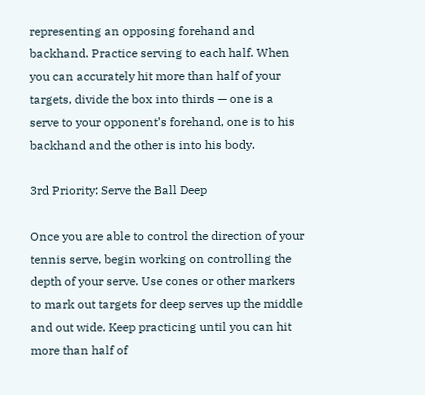representing an opposing forehand and backhand. Practice serving to each half. When you can accurately hit more than half of your targets, divide the box into thirds — one is a serve to your opponent’s forehand, one is to his backhand and the other is into his body.

3rd Priority: Serve the Ball Deep

Once you are able to control the direction of your tennis serve, begin working on controlling the depth of your serve. Use cones or other markers to mark out targets for deep serves up the middle and out wide. Keep practicing until you can hit more than half of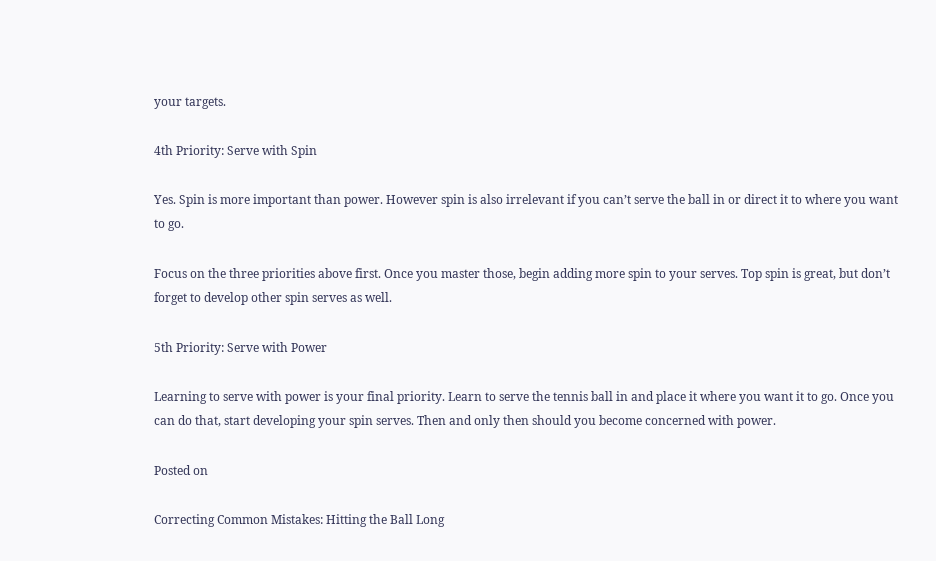your targets.

4th Priority: Serve with Spin

Yes. Spin is more important than power. However spin is also irrelevant if you can’t serve the ball in or direct it to where you want to go.

Focus on the three priorities above first. Once you master those, begin adding more spin to your serves. Top spin is great, but don’t forget to develop other spin serves as well.

5th Priority: Serve with Power

Learning to serve with power is your final priority. Learn to serve the tennis ball in and place it where you want it to go. Once you can do that, start developing your spin serves. Then and only then should you become concerned with power.

Posted on

Correcting Common Mistakes: Hitting the Ball Long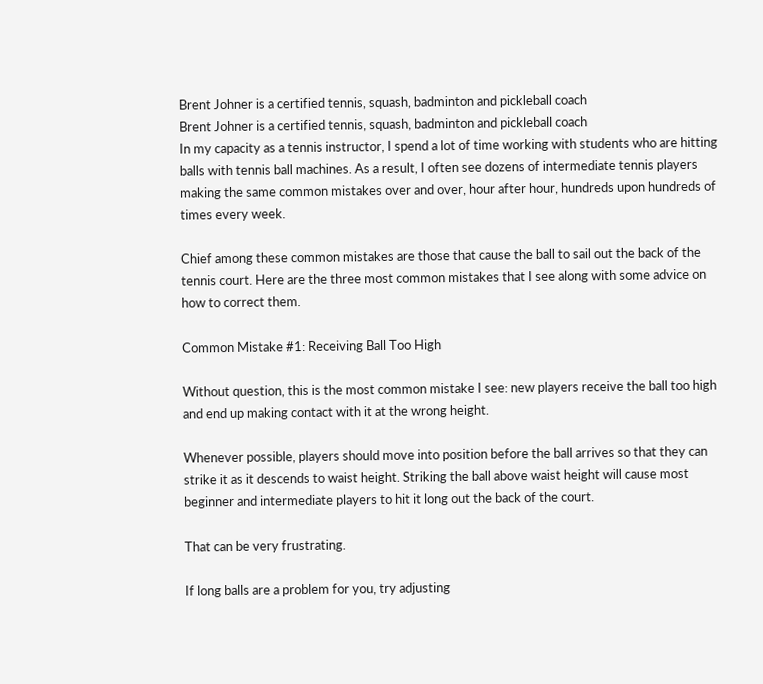Brent Johner is a certified tennis, squash, badminton and pickleball coach
Brent Johner is a certified tennis, squash, badminton and pickleball coach
In my capacity as a tennis instructor, I spend a lot of time working with students who are hitting balls with tennis ball machines. As a result, I often see dozens of intermediate tennis players making the same common mistakes over and over, hour after hour, hundreds upon hundreds of times every week.

Chief among these common mistakes are those that cause the ball to sail out the back of the tennis court. Here are the three most common mistakes that I see along with some advice on how to correct them.

Common Mistake #1: Receiving Ball Too High

Without question, this is the most common mistake I see: new players receive the ball too high and end up making contact with it at the wrong height.

Whenever possible, players should move into position before the ball arrives so that they can strike it as it descends to waist height. Striking the ball above waist height will cause most beginner and intermediate players to hit it long out the back of the court.

That can be very frustrating.

If long balls are a problem for you, try adjusting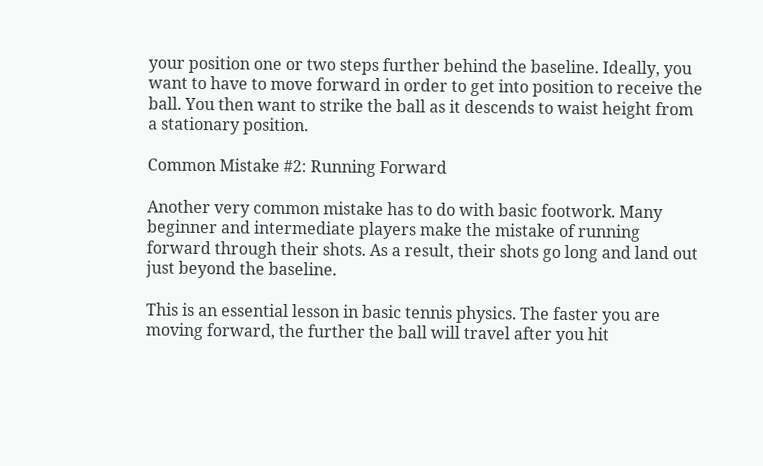your position one or two steps further behind the baseline. Ideally, you want to have to move forward in order to get into position to receive the ball. You then want to strike the ball as it descends to waist height from a stationary position.

Common Mistake #2: Running Forward

Another very common mistake has to do with basic footwork. Many beginner and intermediate players make the mistake of running forward through their shots. As a result, their shots go long and land out just beyond the baseline.

This is an essential lesson in basic tennis physics. The faster you are moving forward, the further the ball will travel after you hit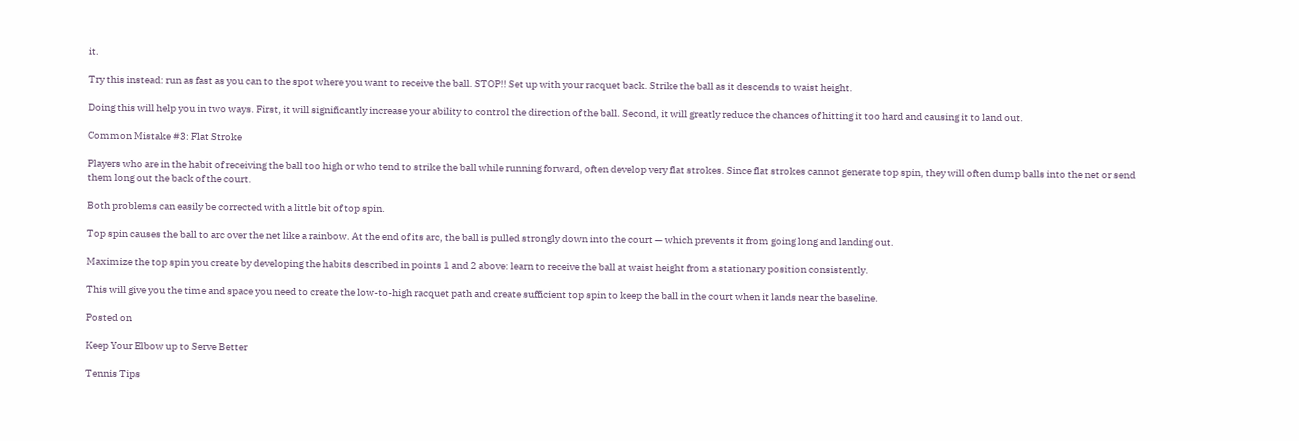it.

Try this instead: run as fast as you can to the spot where you want to receive the ball. STOP!! Set up with your racquet back. Strike the ball as it descends to waist height.

Doing this will help you in two ways. First, it will significantly increase your ability to control the direction of the ball. Second, it will greatly reduce the chances of hitting it too hard and causing it to land out.

Common Mistake #3: Flat Stroke

Players who are in the habit of receiving the ball too high or who tend to strike the ball while running forward, often develop very flat strokes. Since flat strokes cannot generate top spin, they will often dump balls into the net or send them long out the back of the court.

Both problems can easily be corrected with a little bit of top spin.

Top spin causes the ball to arc over the net like a rainbow. At the end of its arc, the ball is pulled strongly down into the court — which prevents it from going long and landing out.

Maximize the top spin you create by developing the habits described in points 1 and 2 above: learn to receive the ball at waist height from a stationary position consistently.

This will give you the time and space you need to create the low-to-high racquet path and create sufficient top spin to keep the ball in the court when it lands near the baseline.

Posted on

Keep Your Elbow up to Serve Better

Tennis Tips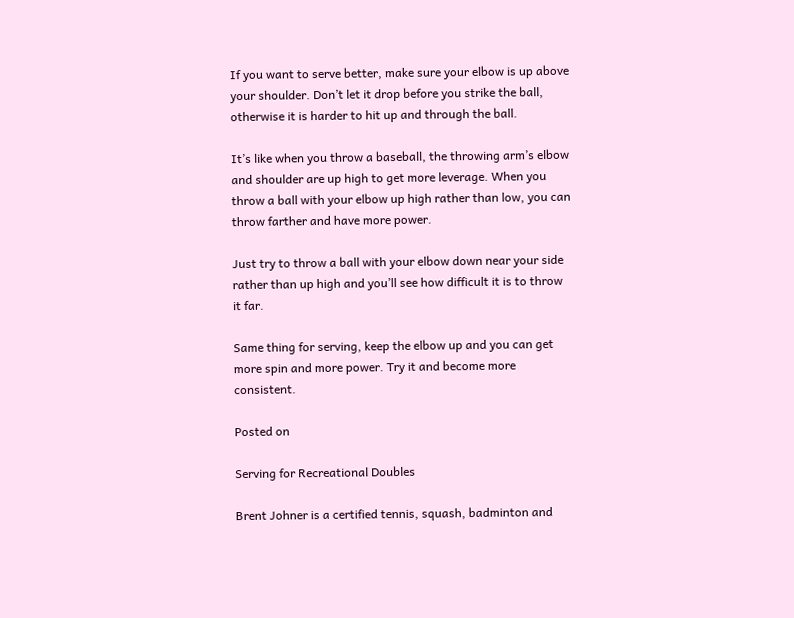If you want to serve better, make sure your elbow is up above your shoulder. Don’t let it drop before you strike the ball, otherwise it is harder to hit up and through the ball.

It’s like when you throw a baseball, the throwing arm’s elbow and shoulder are up high to get more leverage. When you throw a ball with your elbow up high rather than low, you can throw farther and have more power.

Just try to throw a ball with your elbow down near your side rather than up high and you’ll see how difficult it is to throw it far.

Same thing for serving, keep the elbow up and you can get more spin and more power. Try it and become more consistent.

Posted on

Serving for Recreational Doubles

Brent Johner is a certified tennis, squash, badminton and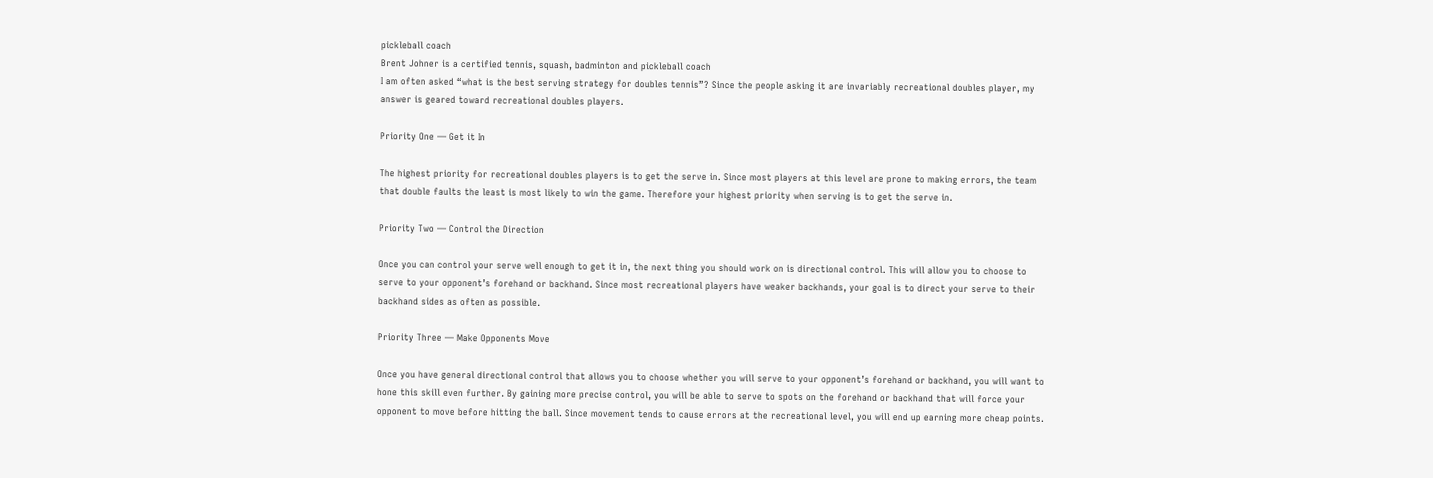pickleball coach
Brent Johner is a certified tennis, squash, badminton and pickleball coach
I am often asked “what is the best serving strategy for doubles tennis”? Since the people asking it are invariably recreational doubles player, my answer is geared toward recreational doubles players.

Priority One — Get it In

The highest priority for recreational doubles players is to get the serve in. Since most players at this level are prone to making errors, the team that double faults the least is most likely to win the game. Therefore your highest priority when serving is to get the serve in.

Priority Two — Control the Direction

Once you can control your serve well enough to get it in, the next thing you should work on is directional control. This will allow you to choose to serve to your opponent’s forehand or backhand. Since most recreational players have weaker backhands, your goal is to direct your serve to their backhand sides as often as possible.

Priority Three — Make Opponents Move

Once you have general directional control that allows you to choose whether you will serve to your opponent’s forehand or backhand, you will want to hone this skill even further. By gaining more precise control, you will be able to serve to spots on the forehand or backhand that will force your opponent to move before hitting the ball. Since movement tends to cause errors at the recreational level, you will end up earning more cheap points.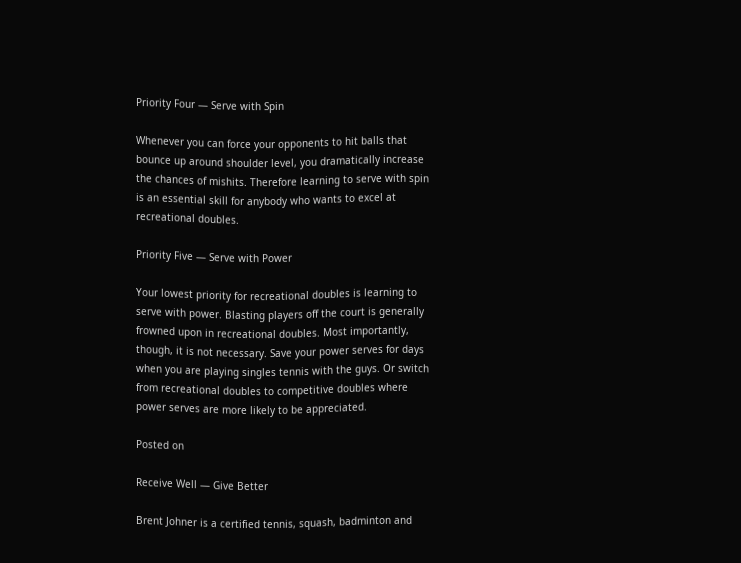Priority Four — Serve with Spin

Whenever you can force your opponents to hit balls that bounce up around shoulder level, you dramatically increase the chances of mishits. Therefore learning to serve with spin is an essential skill for anybody who wants to excel at recreational doubles.

Priority Five — Serve with Power

Your lowest priority for recreational doubles is learning to serve with power. Blasting players off the court is generally frowned upon in recreational doubles. Most importantly, though, it is not necessary. Save your power serves for days when you are playing singles tennis with the guys. Or switch from recreational doubles to competitive doubles where power serves are more likely to be appreciated.

Posted on

Receive Well — Give Better

Brent Johner is a certified tennis, squash, badminton and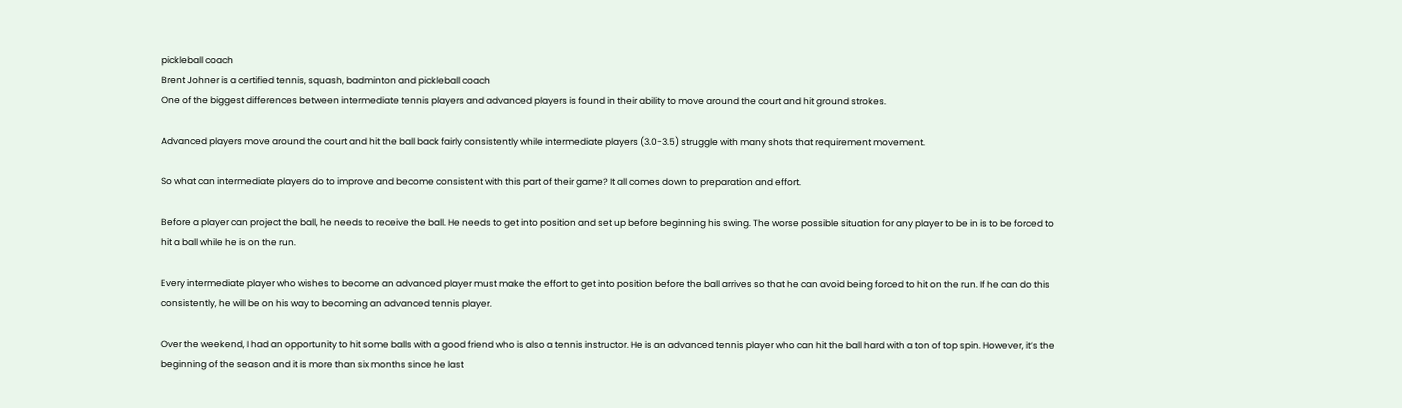pickleball coach
Brent Johner is a certified tennis, squash, badminton and pickleball coach
One of the biggest differences between intermediate tennis players and advanced players is found in their ability to move around the court and hit ground strokes.

Advanced players move around the court and hit the ball back fairly consistently while intermediate players (3.0-3.5) struggle with many shots that requirement movement.

So what can intermediate players do to improve and become consistent with this part of their game? It all comes down to preparation and effort.

Before a player can project the ball, he needs to receive the ball. He needs to get into position and set up before beginning his swing. The worse possible situation for any player to be in is to be forced to hit a ball while he is on the run.

Every intermediate player who wishes to become an advanced player must make the effort to get into position before the ball arrives so that he can avoid being forced to hit on the run. If he can do this consistently, he will be on his way to becoming an advanced tennis player.

Over the weekend, I had an opportunity to hit some balls with a good friend who is also a tennis instructor. He is an advanced tennis player who can hit the ball hard with a ton of top spin. However, it’s the beginning of the season and it is more than six months since he last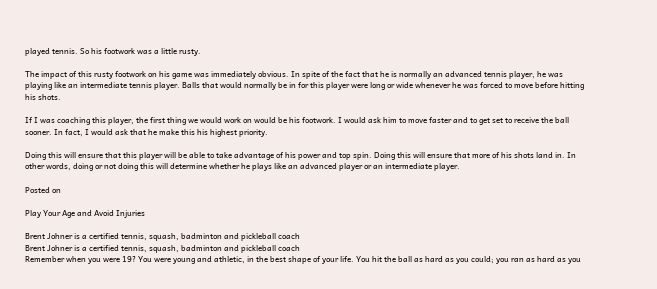played tennis. So his footwork was a little rusty.

The impact of this rusty footwork on his game was immediately obvious. In spite of the fact that he is normally an advanced tennis player, he was playing like an intermediate tennis player. Balls that would normally be in for this player were long or wide whenever he was forced to move before hitting his shots.

If I was coaching this player, the first thing we would work on would be his footwork. I would ask him to move faster and to get set to receive the ball sooner. In fact, I would ask that he make this his highest priority.

Doing this will ensure that this player will be able to take advantage of his power and top spin. Doing this will ensure that more of his shots land in. In other words, doing or not doing this will determine whether he plays like an advanced player or an intermediate player.

Posted on

Play Your Age and Avoid Injuries

Brent Johner is a certified tennis, squash, badminton and pickleball coach
Brent Johner is a certified tennis, squash, badminton and pickleball coach
Remember when you were 19? You were young and athletic, in the best shape of your life. You hit the ball as hard as you could; you ran as hard as you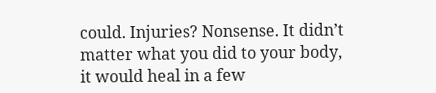could. Injuries? Nonsense. It didn’t matter what you did to your body, it would heal in a few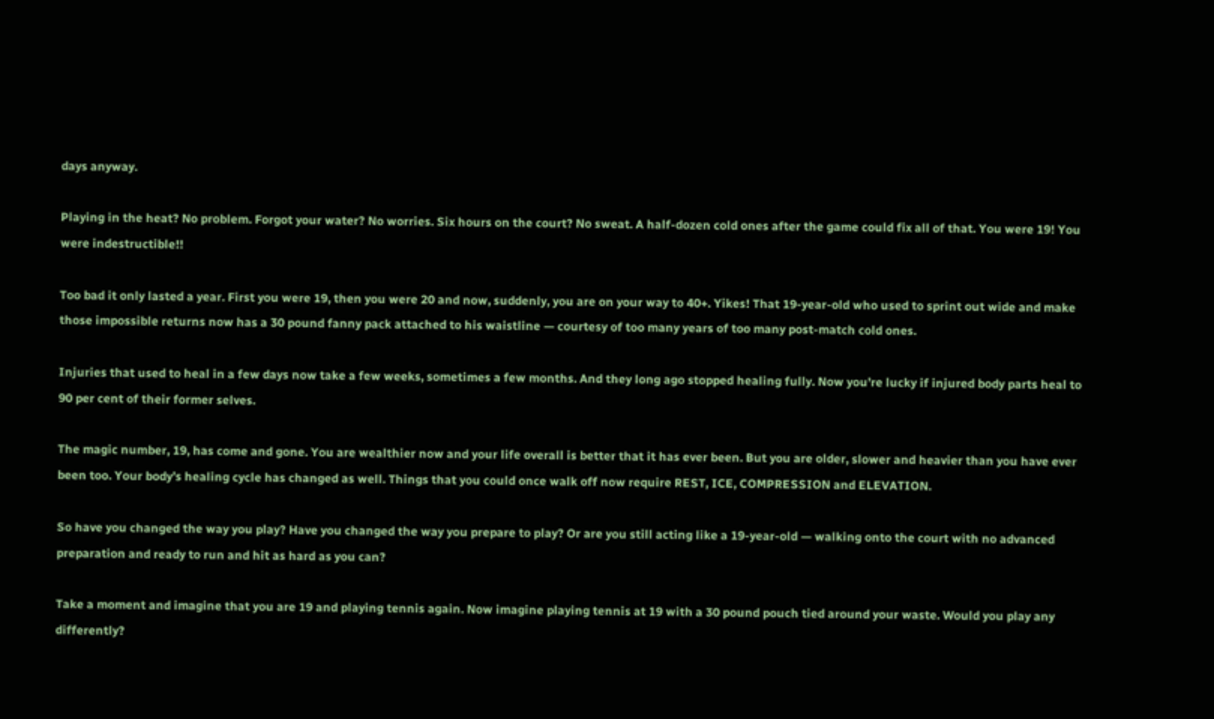days anyway.

Playing in the heat? No problem. Forgot your water? No worries. Six hours on the court? No sweat. A half-dozen cold ones after the game could fix all of that. You were 19! You were indestructible!!

Too bad it only lasted a year. First you were 19, then you were 20 and now, suddenly, you are on your way to 40+. Yikes! That 19-year-old who used to sprint out wide and make those impossible returns now has a 30 pound fanny pack attached to his waistline — courtesy of too many years of too many post-match cold ones.

Injuries that used to heal in a few days now take a few weeks, sometimes a few months. And they long ago stopped healing fully. Now you’re lucky if injured body parts heal to 90 per cent of their former selves.

The magic number, 19, has come and gone. You are wealthier now and your life overall is better that it has ever been. But you are older, slower and heavier than you have ever been too. Your body’s healing cycle has changed as well. Things that you could once walk off now require REST, ICE, COMPRESSION and ELEVATION.

So have you changed the way you play? Have you changed the way you prepare to play? Or are you still acting like a 19-year-old — walking onto the court with no advanced preparation and ready to run and hit as hard as you can?

Take a moment and imagine that you are 19 and playing tennis again. Now imagine playing tennis at 19 with a 30 pound pouch tied around your waste. Would you play any differently?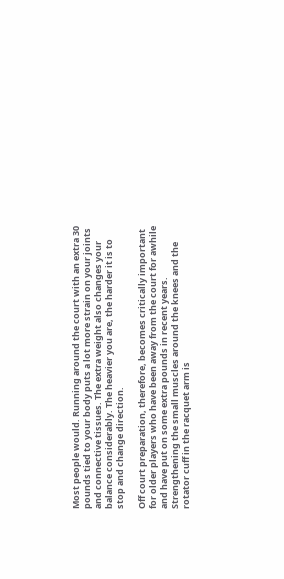Most people would. Running around the court with an extra 30 pounds tied to your body puts a lot more strain on your joints and connective tissues. The extra weight also changes your balance considerably. The heavier you are, the harder it is to stop and change direction.

Off court preparation, therefore, becomes critically important for older players who have been away from the court for awhile and have put on some extra pounds in recent years. Strengthening the small muscles around the knees and the rotator cuff in the racquet arm is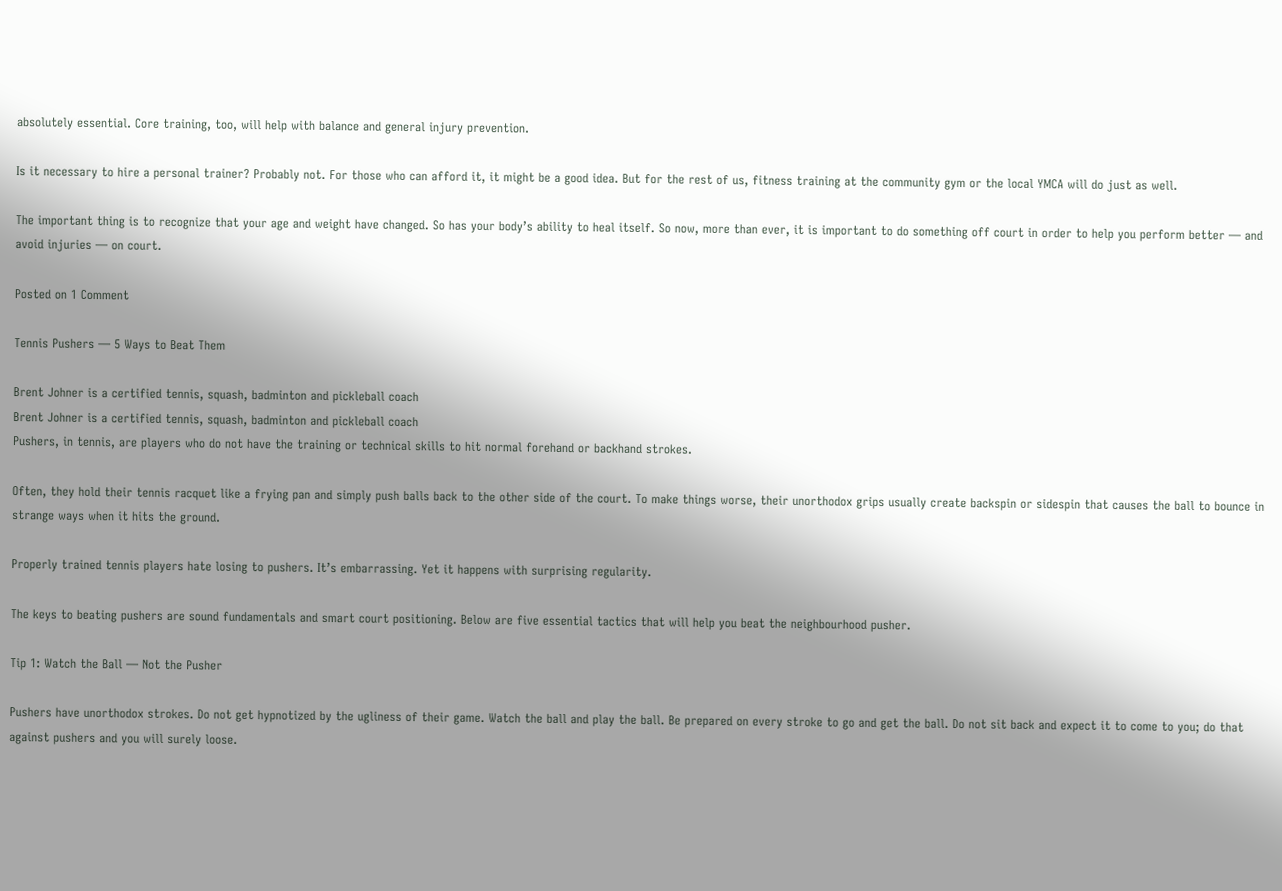absolutely essential. Core training, too, will help with balance and general injury prevention.

Is it necessary to hire a personal trainer? Probably not. For those who can afford it, it might be a good idea. But for the rest of us, fitness training at the community gym or the local YMCA will do just as well.

The important thing is to recognize that your age and weight have changed. So has your body’s ability to heal itself. So now, more than ever, it is important to do something off court in order to help you perform better — and avoid injuries — on court.

Posted on 1 Comment

Tennis Pushers — 5 Ways to Beat Them

Brent Johner is a certified tennis, squash, badminton and pickleball coach
Brent Johner is a certified tennis, squash, badminton and pickleball coach
Pushers, in tennis, are players who do not have the training or technical skills to hit normal forehand or backhand strokes.

Often, they hold their tennis racquet like a frying pan and simply push balls back to the other side of the court. To make things worse, their unorthodox grips usually create backspin or sidespin that causes the ball to bounce in strange ways when it hits the ground.

Properly trained tennis players hate losing to pushers. It’s embarrassing. Yet it happens with surprising regularity.

The keys to beating pushers are sound fundamentals and smart court positioning. Below are five essential tactics that will help you beat the neighbourhood pusher.

Tip 1: Watch the Ball — Not the Pusher

Pushers have unorthodox strokes. Do not get hypnotized by the ugliness of their game. Watch the ball and play the ball. Be prepared on every stroke to go and get the ball. Do not sit back and expect it to come to you; do that against pushers and you will surely loose.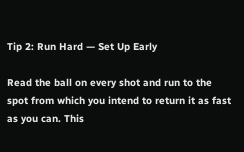Tip 2: Run Hard — Set Up Early

Read the ball on every shot and run to the spot from which you intend to return it as fast as you can. This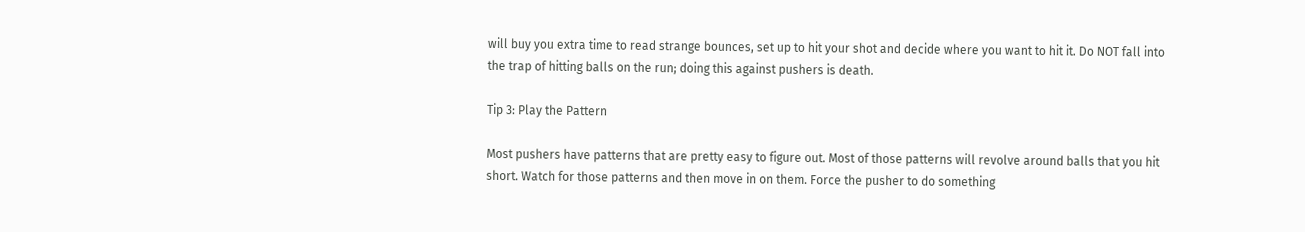will buy you extra time to read strange bounces, set up to hit your shot and decide where you want to hit it. Do NOT fall into the trap of hitting balls on the run; doing this against pushers is death.

Tip 3: Play the Pattern

Most pushers have patterns that are pretty easy to figure out. Most of those patterns will revolve around balls that you hit short. Watch for those patterns and then move in on them. Force the pusher to do something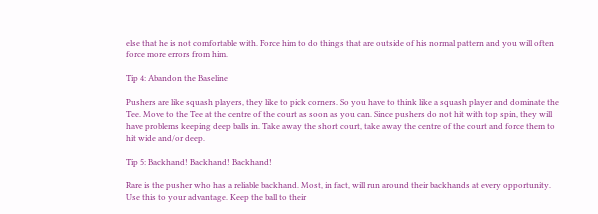else that he is not comfortable with. Force him to do things that are outside of his normal pattern and you will often force more errors from him.

Tip 4: Abandon the Baseline

Pushers are like squash players, they like to pick corners. So you have to think like a squash player and dominate the Tee. Move to the Tee at the centre of the court as soon as you can. Since pushers do not hit with top spin, they will have problems keeping deep balls in. Take away the short court, take away the centre of the court and force them to hit wide and/or deep.

Tip 5: Backhand! Backhand! Backhand!

Rare is the pusher who has a reliable backhand. Most, in fact, will run around their backhands at every opportunity. Use this to your advantage. Keep the ball to their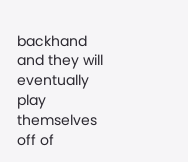backhand and they will eventually play themselves off of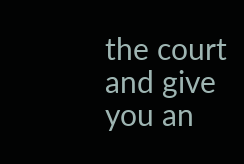the court and give you an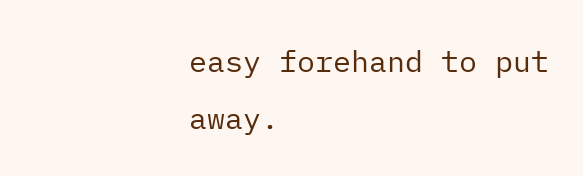easy forehand to put away.